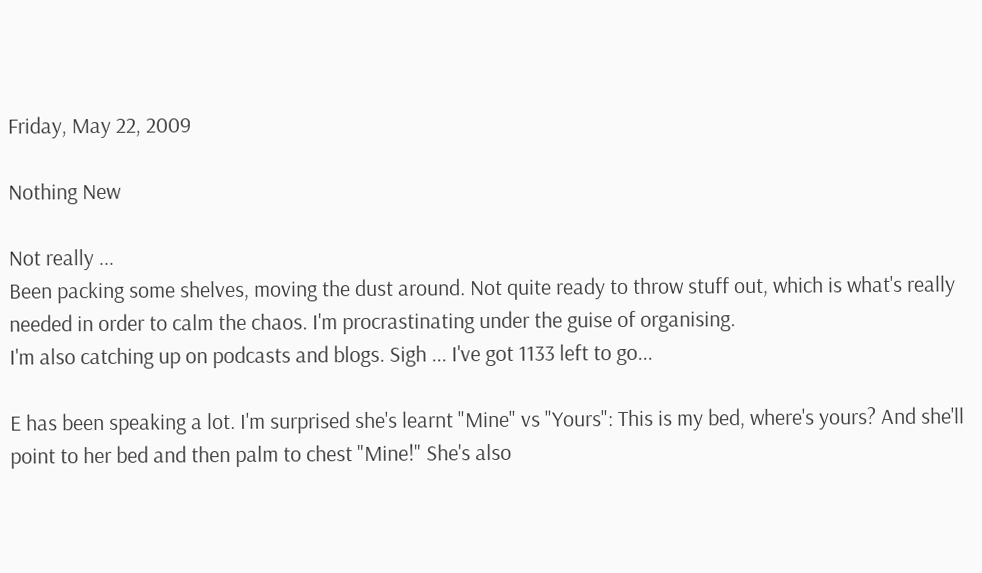Friday, May 22, 2009

Nothing New

Not really ...
Been packing some shelves, moving the dust around. Not quite ready to throw stuff out, which is what's really needed in order to calm the chaos. I'm procrastinating under the guise of organising.
I'm also catching up on podcasts and blogs. Sigh ... I've got 1133 left to go...

E has been speaking a lot. I'm surprised she's learnt "Mine" vs "Yours": This is my bed, where's yours? And she'll point to her bed and then palm to chest "Mine!" She's also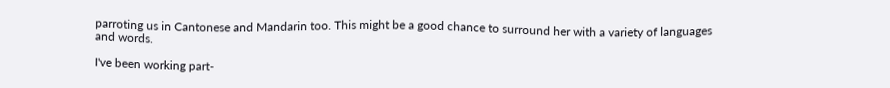parroting us in Cantonese and Mandarin too. This might be a good chance to surround her with a variety of languages and words.

I've been working part-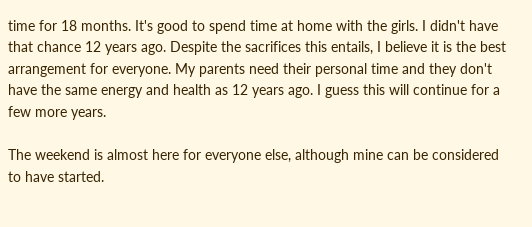time for 18 months. It's good to spend time at home with the girls. I didn't have that chance 12 years ago. Despite the sacrifices this entails, I believe it is the best arrangement for everyone. My parents need their personal time and they don't have the same energy and health as 12 years ago. I guess this will continue for a few more years.

The weekend is almost here for everyone else, although mine can be considered to have started.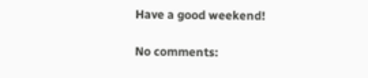Have a good weekend!

No comments: